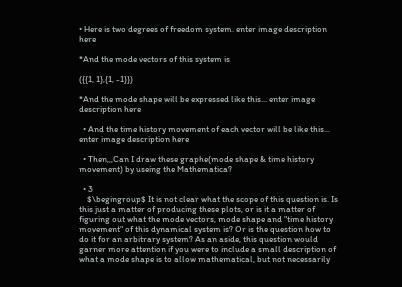• Here is two degrees of freedom system. enter image description here

*And the mode vectors of this system is

({{1, 1},{1, -1}})

*And the mode shape will be expressed like this... enter image description here

  • And the time history movement of each vector will be like this... enter image description here

  • Then,,,Can I draw these graphe(mode shape & time history movement) by useing the Mathematica?

  • 3
    $\begingroup$ It is not clear what the scope of this question is. Is this just a matter of producing these plots, or is it a matter of figuring out what the mode vectors, mode shape and "time history movement" of this dynamical system is? Or is the question how to do it for an arbitrary system? As an aside, this question would garner more attention if you were to include a small description of what a mode shape is to allow mathematical, but not necessarily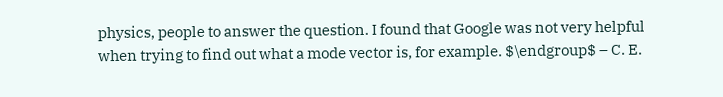physics, people to answer the question. I found that Google was not very helpful when trying to find out what a mode vector is, for example. $\endgroup$ – C. E.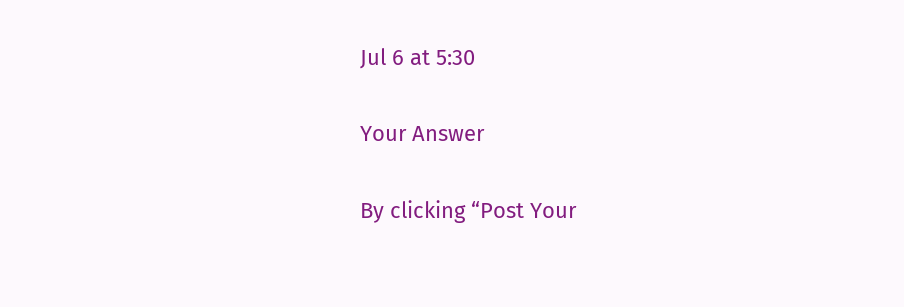Jul 6 at 5:30

Your Answer

By clicking “Post Your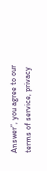Answer”, you agree to our terms of service, privacy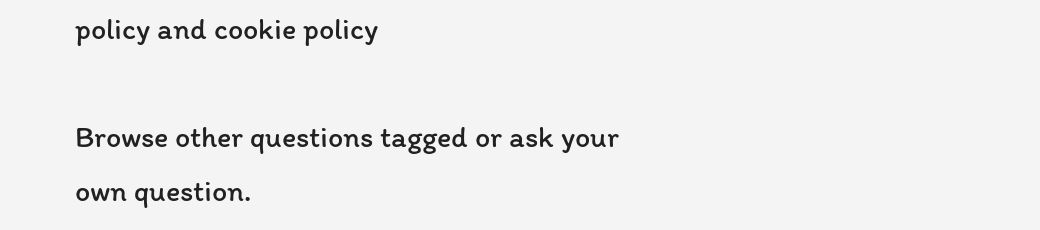policy and cookie policy

Browse other questions tagged or ask your own question.